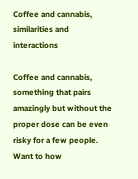Coffee and cannabis, similarities and interactions

Coffee and cannabis, something that pairs amazingly but without the proper dose can be even risky for a few people. Want to how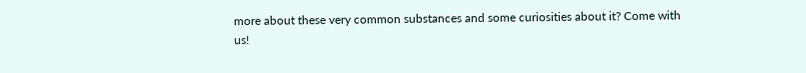more about these very common substances and some curiosities about it? Come with us!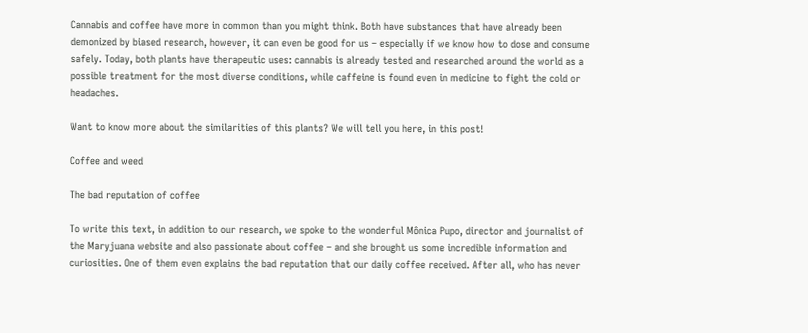Cannabis and coffee have more in common than you might think. Both have substances that have already been demonized by biased research, however, it can even be good for us – especially if we know how to dose and consume safely. Today, both plants have therapeutic uses: cannabis is already tested and researched around the world as a possible treatment for the most diverse conditions, while caffeine is found even in medicine to fight the cold or headaches.

Want to know more about the similarities of this plants? We will tell you here, in this post!

Coffee and weed

The bad reputation of coffee

To write this text, in addition to our research, we spoke to the wonderful Mônica Pupo, director and journalist of the Maryjuana website and also passionate about coffee – and she brought us some incredible information and curiosities. One of them even explains the bad reputation that our daily coffee received. After all, who has never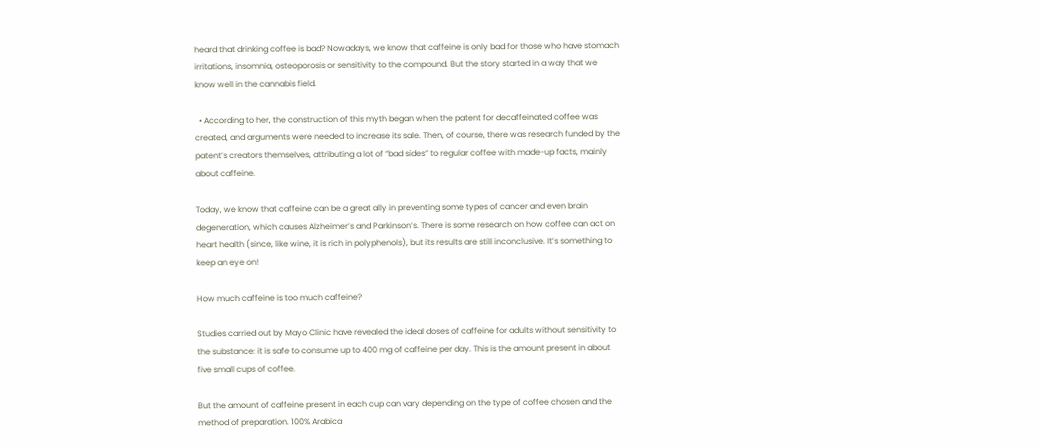heard that drinking coffee is bad? Nowadays, we know that caffeine is only bad for those who have stomach irritations, insomnia, osteoporosis or sensitivity to the compound. But the story started in a way that we know well in the cannabis field.

  • According to her, the construction of this myth began when the patent for decaffeinated coffee was created, and arguments were needed to increase its sale. Then, of course, there was research funded by the patent’s creators themselves, attributing a lot of “bad sides” to regular coffee with made-up facts, mainly about caffeine.

Today, we know that caffeine can be a great ally in preventing some types of cancer and even brain degeneration, which causes Alzheimer’s and Parkinson’s. There is some research on how coffee can act on heart health (since, like wine, it is rich in polyphenols), but its results are still inconclusive. It’s something to keep an eye on!

How much caffeine is too much caffeine?

Studies carried out by Mayo Clinic have revealed the ideal doses of caffeine for adults without sensitivity to the substance: it is safe to consume up to 400 mg of caffeine per day. This is the amount present in about five small cups of coffee.

But the amount of caffeine present in each cup can vary depending on the type of coffee chosen and the method of preparation. 100% Arabica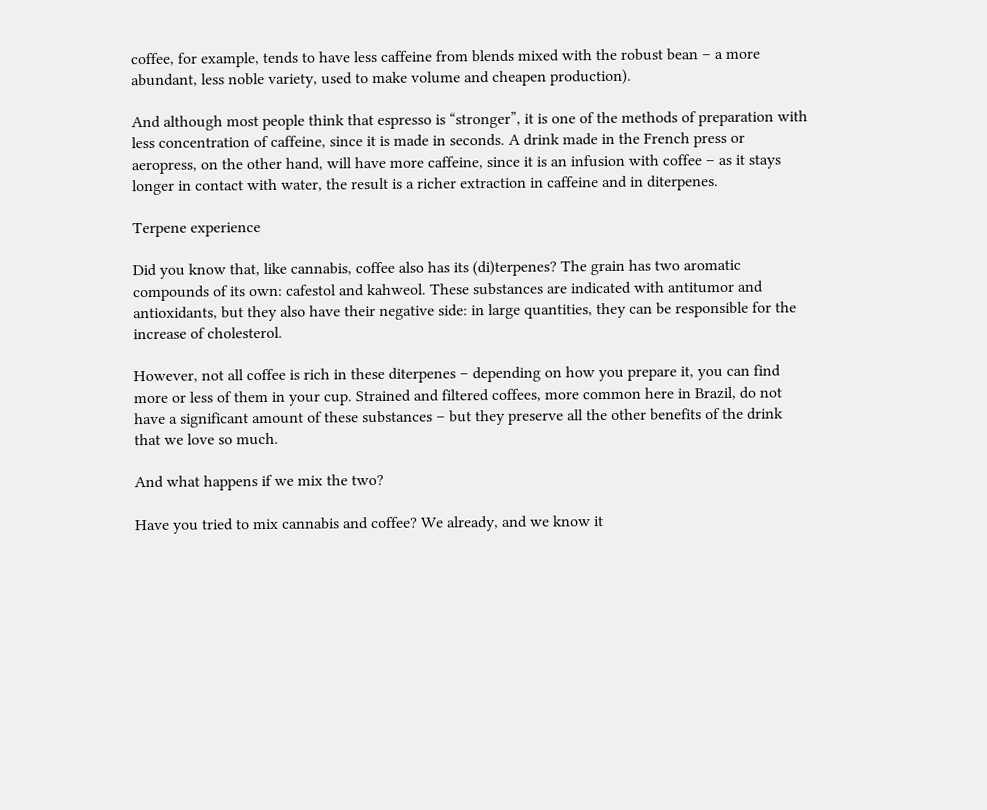coffee, for example, tends to have less caffeine from blends mixed with the robust bean – a more abundant, less noble variety, used to make volume and cheapen production).

And although most people think that espresso is “stronger”, it is one of the methods of preparation with less concentration of caffeine, since it is made in seconds. A drink made in the French press or aeropress, on the other hand, will have more caffeine, since it is an infusion with coffee – as it stays longer in contact with water, the result is a richer extraction in caffeine and in diterpenes.

Terpene experience

Did you know that, like cannabis, coffee also has its (di)terpenes? The grain has two aromatic compounds of its own: cafestol and kahweol. These substances are indicated with antitumor and antioxidants, but they also have their negative side: in large quantities, they can be responsible for the increase of cholesterol.

However, not all coffee is rich in these diterpenes – depending on how you prepare it, you can find more or less of them in your cup. Strained and filtered coffees, more common here in Brazil, do not have a significant amount of these substances – but they preserve all the other benefits of the drink that we love so much.

And what happens if we mix the two?

Have you tried to mix cannabis and coffee? We already, and we know it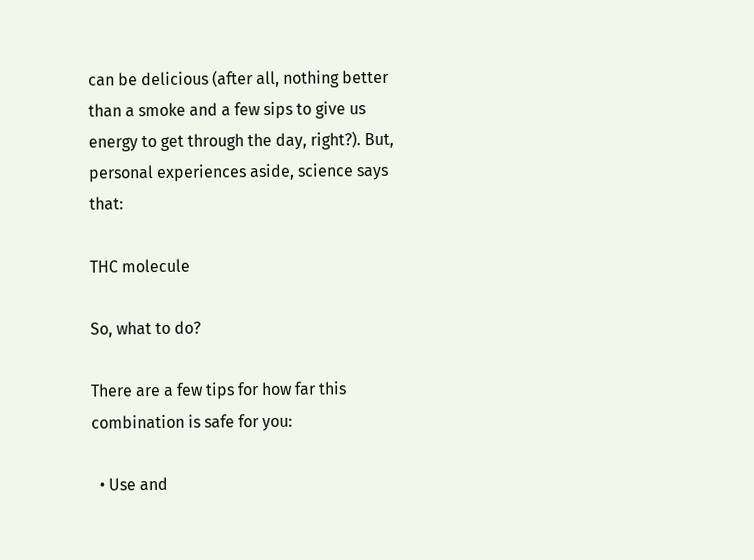can be delicious (after all, nothing better than a smoke and a few sips to give us energy to get through the day, right?). But, personal experiences aside, science says that:

THC molecule

So, what to do?

There are a few tips for how far this combination is safe for you:

  • Use and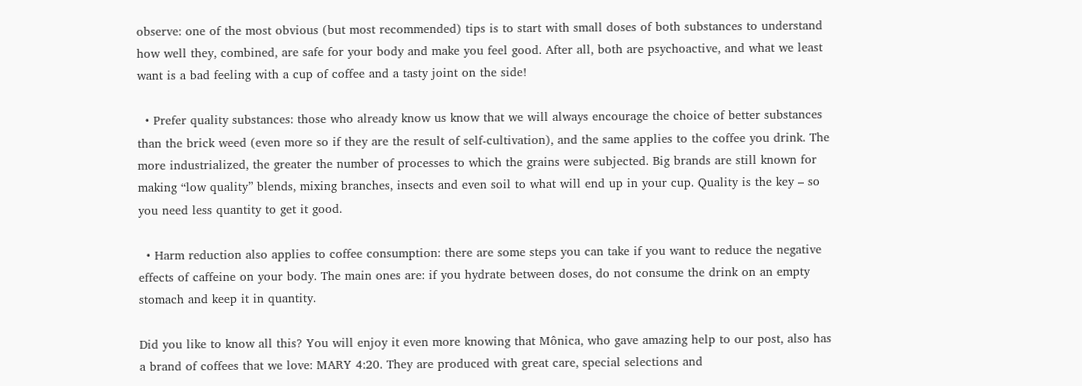observe: one of the most obvious (but most recommended) tips is to start with small doses of both substances to understand how well they, combined, are safe for your body and make you feel good. After all, both are psychoactive, and what we least want is a bad feeling with a cup of coffee and a tasty joint on the side!

  • Prefer quality substances: those who already know us know that we will always encourage the choice of better substances than the brick weed (even more so if they are the result of self-cultivation), and the same applies to the coffee you drink. The more industrialized, the greater the number of processes to which the grains were subjected. Big brands are still known for making “low quality” blends, mixing branches, insects and even soil to what will end up in your cup. Quality is the key – so you need less quantity to get it good.

  • Harm reduction also applies to coffee consumption: there are some steps you can take if you want to reduce the negative effects of caffeine on your body. The main ones are: if you hydrate between doses, do not consume the drink on an empty stomach and keep it in quantity.

Did you like to know all this? You will enjoy it even more knowing that Mônica, who gave amazing help to our post, also has a brand of coffees that we love: MARY 4:20. They are produced with great care, special selections and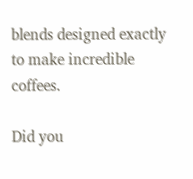blends designed exactly to make incredible coffees.

Did you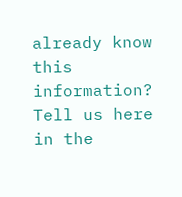already know this information? Tell us here in the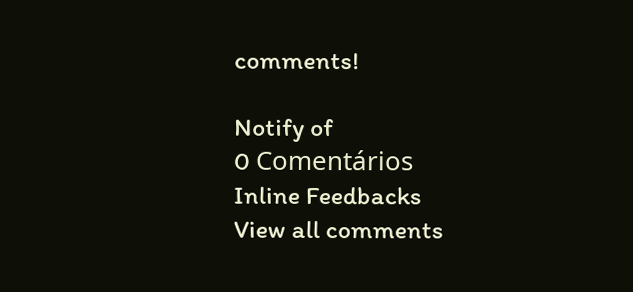comments!

Notify of
0 Comentários
Inline Feedbacks
View all comments